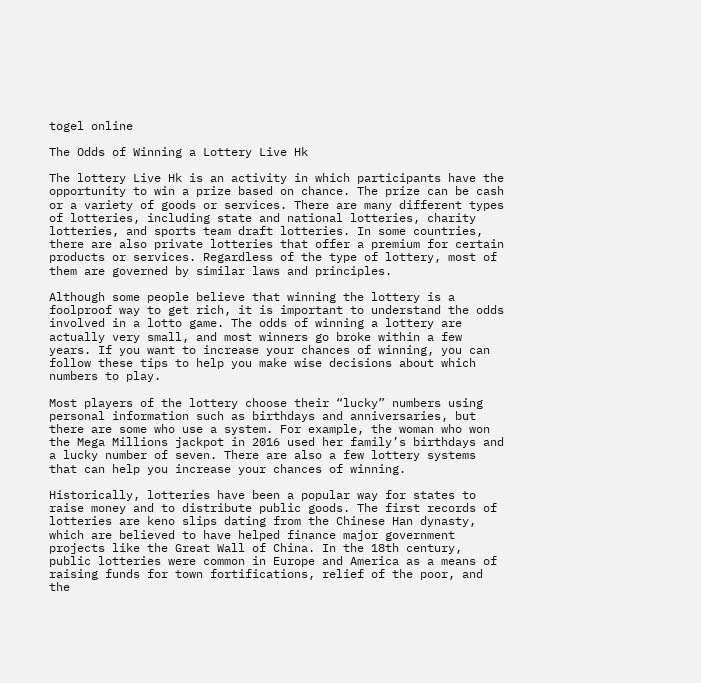togel online

The Odds of Winning a Lottery Live Hk

The lottery Live Hk is an activity in which participants have the opportunity to win a prize based on chance. The prize can be cash or a variety of goods or services. There are many different types of lotteries, including state and national lotteries, charity lotteries, and sports team draft lotteries. In some countries, there are also private lotteries that offer a premium for certain products or services. Regardless of the type of lottery, most of them are governed by similar laws and principles.

Although some people believe that winning the lottery is a foolproof way to get rich, it is important to understand the odds involved in a lotto game. The odds of winning a lottery are actually very small, and most winners go broke within a few years. If you want to increase your chances of winning, you can follow these tips to help you make wise decisions about which numbers to play.

Most players of the lottery choose their “lucky” numbers using personal information such as birthdays and anniversaries, but there are some who use a system. For example, the woman who won the Mega Millions jackpot in 2016 used her family’s birthdays and a lucky number of seven. There are also a few lottery systems that can help you increase your chances of winning.

Historically, lotteries have been a popular way for states to raise money and to distribute public goods. The first records of lotteries are keno slips dating from the Chinese Han dynasty, which are believed to have helped finance major government projects like the Great Wall of China. In the 18th century, public lotteries were common in Europe and America as a means of raising funds for town fortifications, relief of the poor, and the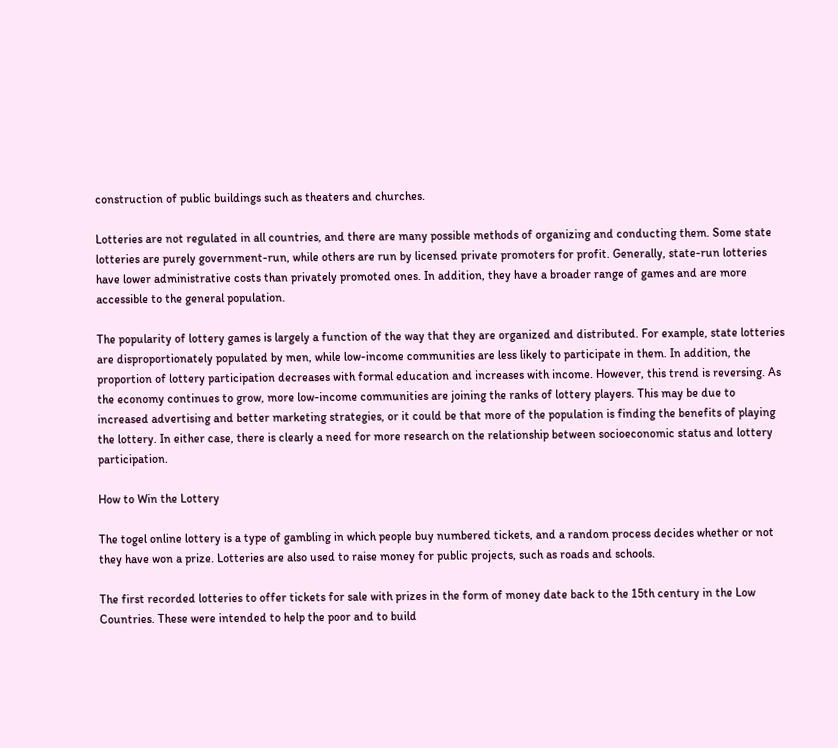construction of public buildings such as theaters and churches.

Lotteries are not regulated in all countries, and there are many possible methods of organizing and conducting them. Some state lotteries are purely government-run, while others are run by licensed private promoters for profit. Generally, state-run lotteries have lower administrative costs than privately promoted ones. In addition, they have a broader range of games and are more accessible to the general population.

The popularity of lottery games is largely a function of the way that they are organized and distributed. For example, state lotteries are disproportionately populated by men, while low-income communities are less likely to participate in them. In addition, the proportion of lottery participation decreases with formal education and increases with income. However, this trend is reversing. As the economy continues to grow, more low-income communities are joining the ranks of lottery players. This may be due to increased advertising and better marketing strategies, or it could be that more of the population is finding the benefits of playing the lottery. In either case, there is clearly a need for more research on the relationship between socioeconomic status and lottery participation.

How to Win the Lottery

The togel online lottery is a type of gambling in which people buy numbered tickets, and a random process decides whether or not they have won a prize. Lotteries are also used to raise money for public projects, such as roads and schools.

The first recorded lotteries to offer tickets for sale with prizes in the form of money date back to the 15th century in the Low Countries. These were intended to help the poor and to build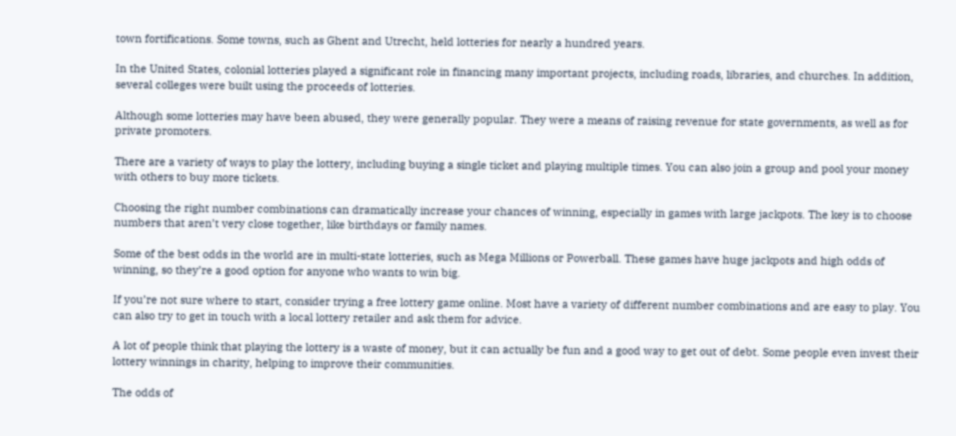town fortifications. Some towns, such as Ghent and Utrecht, held lotteries for nearly a hundred years.

In the United States, colonial lotteries played a significant role in financing many important projects, including roads, libraries, and churches. In addition, several colleges were built using the proceeds of lotteries.

Although some lotteries may have been abused, they were generally popular. They were a means of raising revenue for state governments, as well as for private promoters.

There are a variety of ways to play the lottery, including buying a single ticket and playing multiple times. You can also join a group and pool your money with others to buy more tickets.

Choosing the right number combinations can dramatically increase your chances of winning, especially in games with large jackpots. The key is to choose numbers that aren’t very close together, like birthdays or family names.

Some of the best odds in the world are in multi-state lotteries, such as Mega Millions or Powerball. These games have huge jackpots and high odds of winning, so they’re a good option for anyone who wants to win big.

If you’re not sure where to start, consider trying a free lottery game online. Most have a variety of different number combinations and are easy to play. You can also try to get in touch with a local lottery retailer and ask them for advice.

A lot of people think that playing the lottery is a waste of money, but it can actually be fun and a good way to get out of debt. Some people even invest their lottery winnings in charity, helping to improve their communities.

The odds of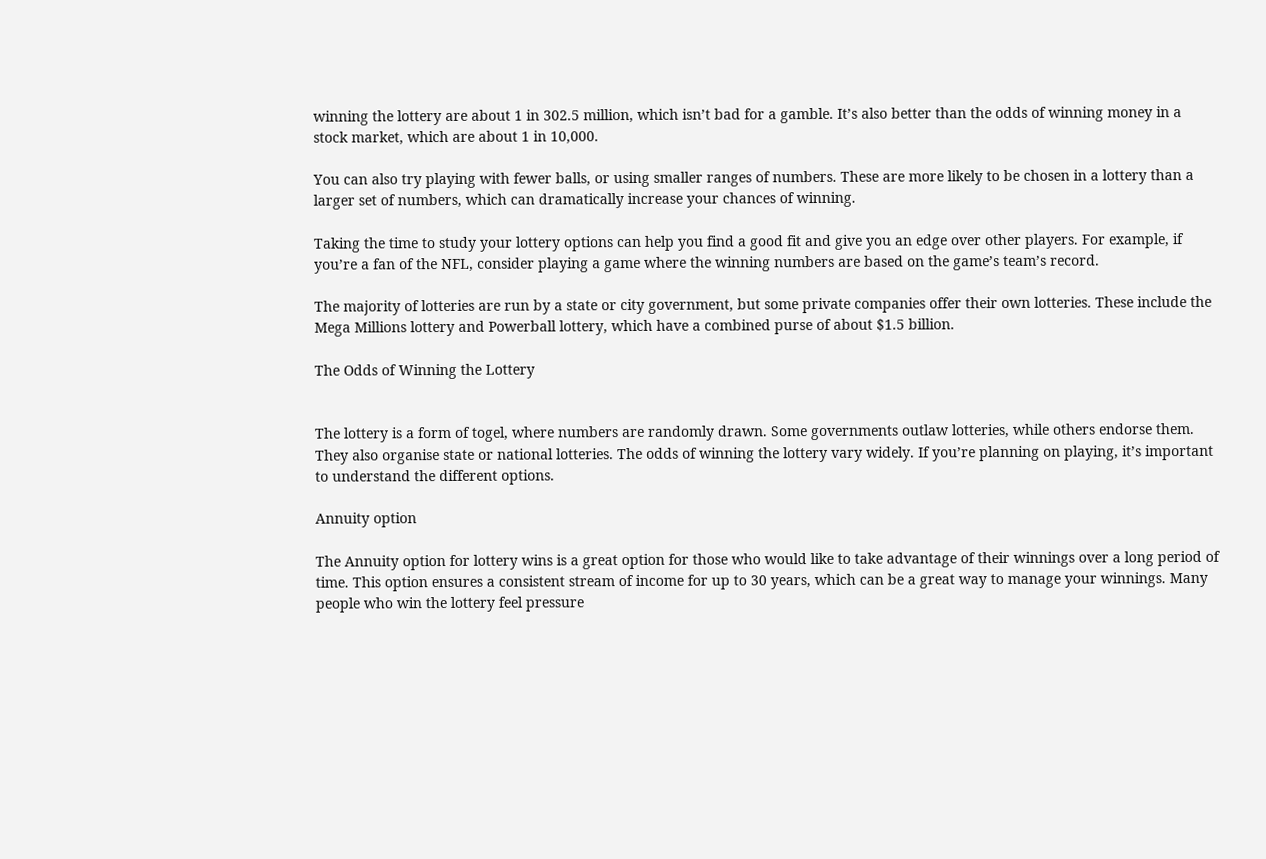winning the lottery are about 1 in 302.5 million, which isn’t bad for a gamble. It’s also better than the odds of winning money in a stock market, which are about 1 in 10,000.

You can also try playing with fewer balls, or using smaller ranges of numbers. These are more likely to be chosen in a lottery than a larger set of numbers, which can dramatically increase your chances of winning.

Taking the time to study your lottery options can help you find a good fit and give you an edge over other players. For example, if you’re a fan of the NFL, consider playing a game where the winning numbers are based on the game’s team’s record.

The majority of lotteries are run by a state or city government, but some private companies offer their own lotteries. These include the Mega Millions lottery and Powerball lottery, which have a combined purse of about $1.5 billion.

The Odds of Winning the Lottery


The lottery is a form of togel, where numbers are randomly drawn. Some governments outlaw lotteries, while others endorse them. They also organise state or national lotteries. The odds of winning the lottery vary widely. If you’re planning on playing, it’s important to understand the different options.

Annuity option

The Annuity option for lottery wins is a great option for those who would like to take advantage of their winnings over a long period of time. This option ensures a consistent stream of income for up to 30 years, which can be a great way to manage your winnings. Many people who win the lottery feel pressure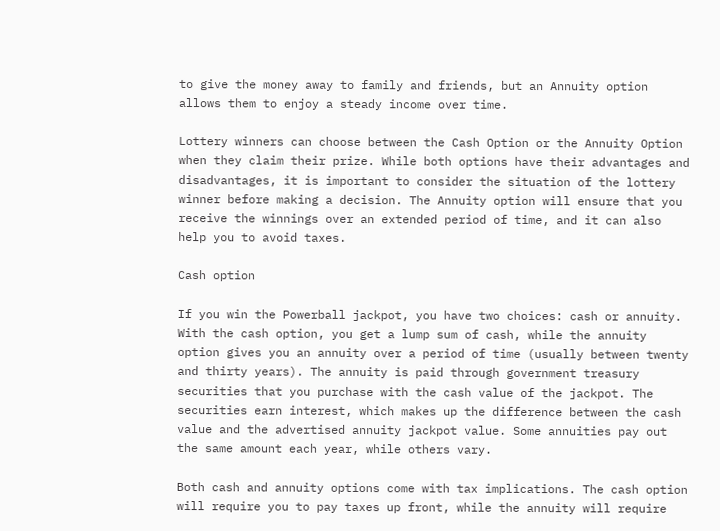to give the money away to family and friends, but an Annuity option allows them to enjoy a steady income over time.

Lottery winners can choose between the Cash Option or the Annuity Option when they claim their prize. While both options have their advantages and disadvantages, it is important to consider the situation of the lottery winner before making a decision. The Annuity option will ensure that you receive the winnings over an extended period of time, and it can also help you to avoid taxes.

Cash option

If you win the Powerball jackpot, you have two choices: cash or annuity. With the cash option, you get a lump sum of cash, while the annuity option gives you an annuity over a period of time (usually between twenty and thirty years). The annuity is paid through government treasury securities that you purchase with the cash value of the jackpot. The securities earn interest, which makes up the difference between the cash value and the advertised annuity jackpot value. Some annuities pay out the same amount each year, while others vary.

Both cash and annuity options come with tax implications. The cash option will require you to pay taxes up front, while the annuity will require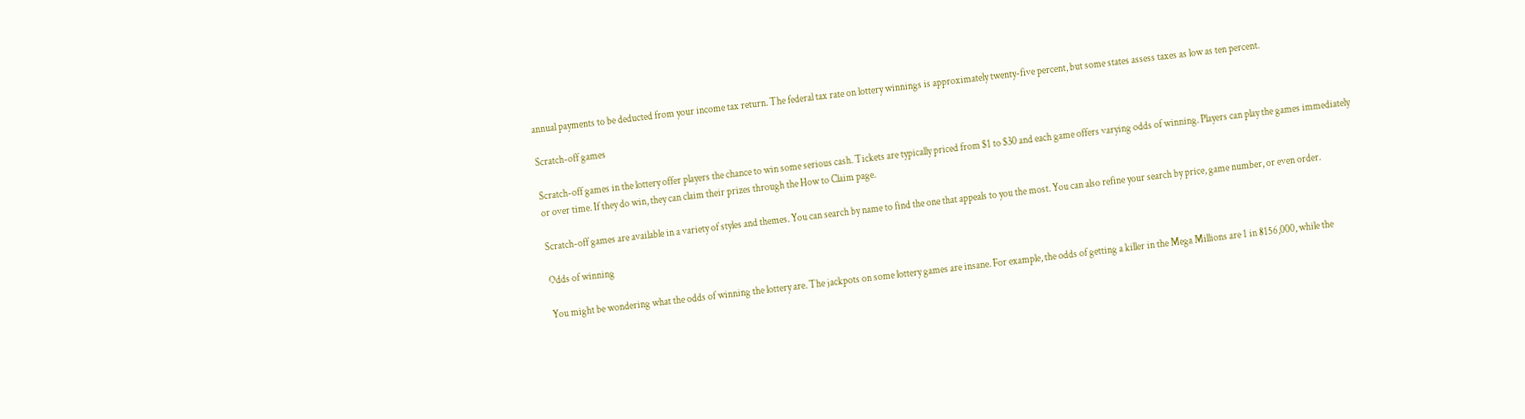annual payments to be deducted from your income tax return. The federal tax rate on lottery winnings is approximately twenty-five percent, but some states assess taxes as low as ten percent.

Scratch-off games

Scratch-off games in the lottery offer players the chance to win some serious cash. Tickets are typically priced from $1 to $30 and each game offers varying odds of winning. Players can play the games immediately or over time. If they do win, they can claim their prizes through the How to Claim page.

Scratch-off games are available in a variety of styles and themes. You can search by name to find the one that appeals to you the most. You can also refine your search by price, game number, or even order.

Odds of winning

You might be wondering what the odds of winning the lottery are. The jackpots on some lottery games are insane. For example, the odds of getting a killer in the Mega Millions are 1 in 8156,000, while the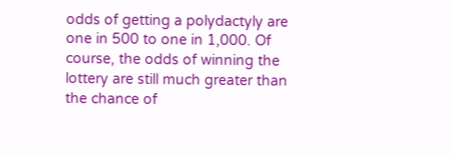odds of getting a polydactyly are one in 500 to one in 1,000. Of course, the odds of winning the lottery are still much greater than the chance of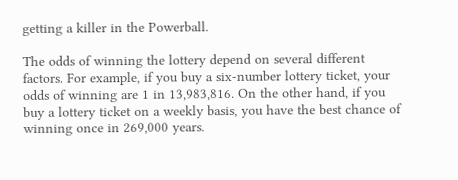getting a killer in the Powerball.

The odds of winning the lottery depend on several different factors. For example, if you buy a six-number lottery ticket, your odds of winning are 1 in 13,983,816. On the other hand, if you buy a lottery ticket on a weekly basis, you have the best chance of winning once in 269,000 years.